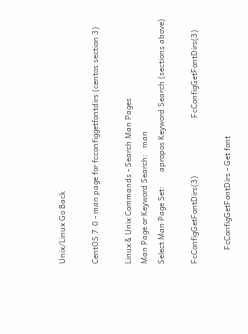Unix/Linux Go Back

CentOS 7.0 - man page for fcconfiggetfontdirs (centos section 3)

Linux & Unix Commands - Search Man Pages
Man Page or Keyword Search:   man
Select Man Page Set:       apropos Keyword Search (sections above)

FcConfigGetFontDirs(3)                             FcConfigGetFontDirs(3)

       FcConfigGetFontDirs - Get font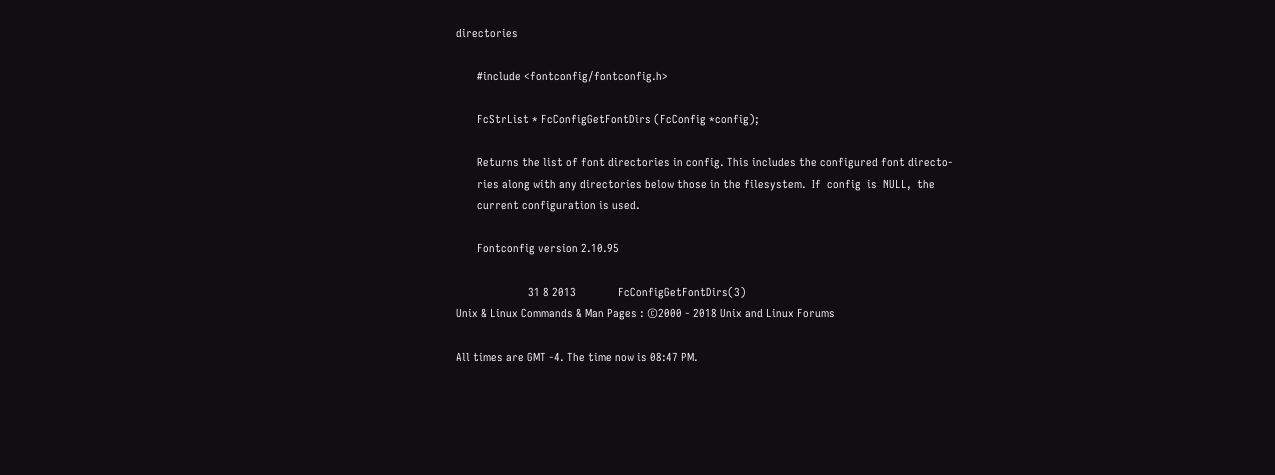directories

       #include <fontconfig/fontconfig.h>

       FcStrList * FcConfigGetFontDirs (FcConfig *config);

       Returns the list of font directories in config. This includes the configured font directo-
       ries along with any directories below those in the filesystem.  If  config  is  NULL,  the
       current configuration is used.

       Fontconfig version 2.10.95

                        31 8 2013              FcConfigGetFontDirs(3)
Unix & Linux Commands & Man Pages : ©2000 - 2018 Unix and Linux Forums

All times are GMT -4. The time now is 08:47 PM.